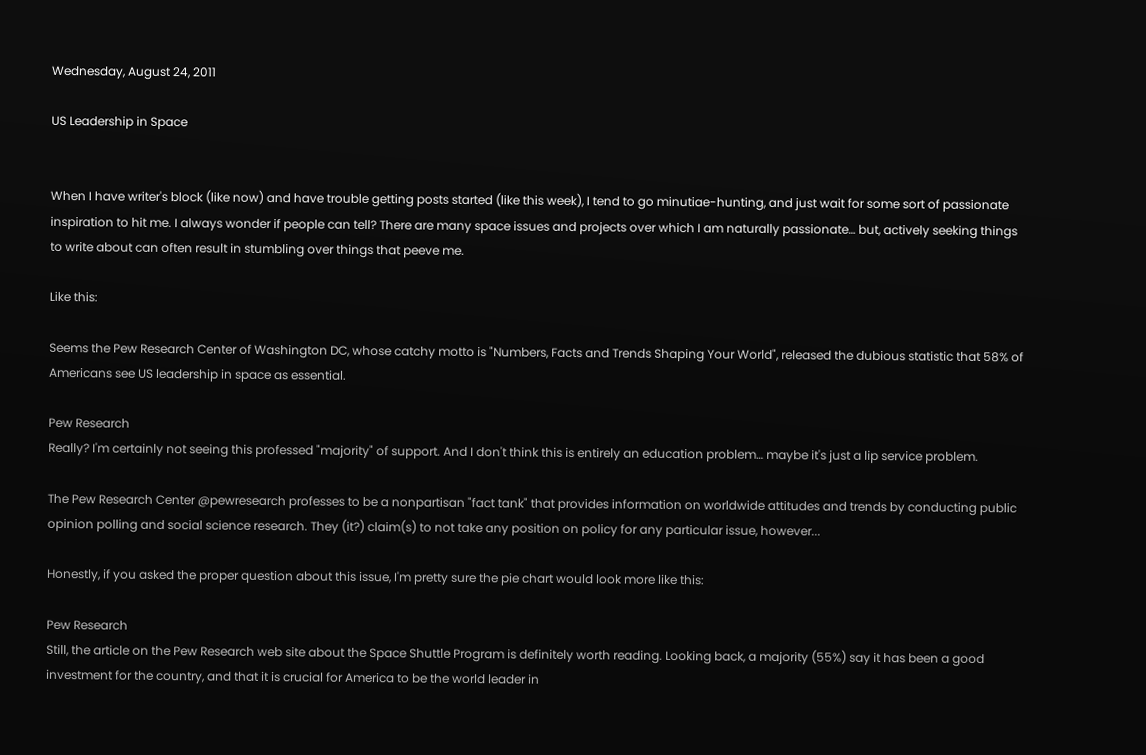Wednesday, August 24, 2011

US Leadership in Space


When I have writer's block (like now) and have trouble getting posts started (like this week), I tend to go minutiae-hunting, and just wait for some sort of passionate inspiration to hit me. I always wonder if people can tell? There are many space issues and projects over which I am naturally passionate… but, actively seeking things to write about can often result in stumbling over things that peeve me.

Like this:

Seems the Pew Research Center of Washington DC, whose catchy motto is "Numbers, Facts and Trends Shaping Your World", released the dubious statistic that 58% of Americans see US leadership in space as essential.

Pew Research
Really? I'm certainly not seeing this professed "majority" of support. And I don't think this is entirely an education problem… maybe it's just a lip service problem.

The Pew Research Center @pewresearch professes to be a nonpartisan "fact tank" that provides information on worldwide attitudes and trends by conducting public opinion polling and social science research. They (it?) claim(s) to not take any position on policy for any particular issue, however...

Honestly, if you asked the proper question about this issue, I'm pretty sure the pie chart would look more like this:

Pew Research
Still, the article on the Pew Research web site about the Space Shuttle Program is definitely worth reading. Looking back, a majority (55%) say it has been a good investment for the country, and that it is crucial for America to be the world leader in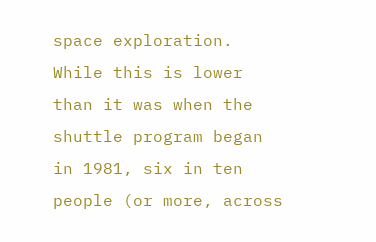space exploration. While this is lower than it was when the shuttle program began in 1981, six in ten people (or more, across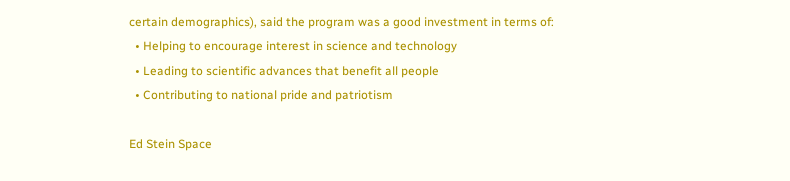certain demographics), said the program was a good investment in terms of:
  • Helping to encourage interest in science and technology
  • Leading to scientific advances that benefit all people
  • Contributing to national pride and patriotism

Ed Stein Space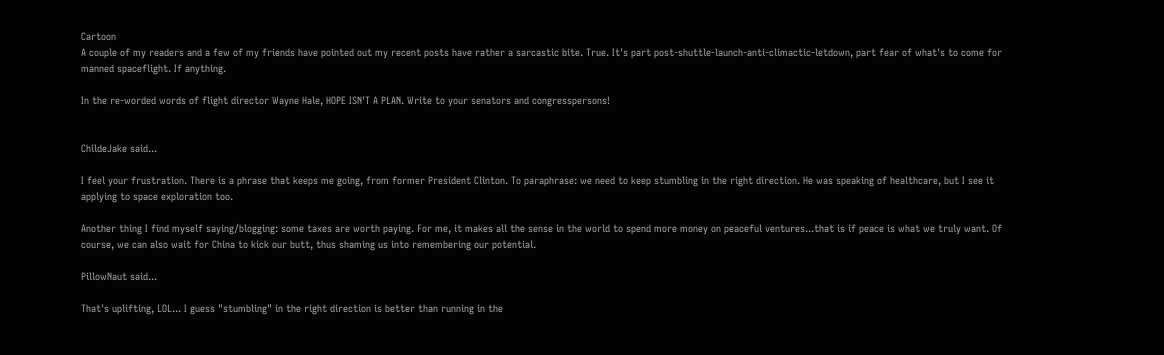Cartoon
A couple of my readers and a few of my friends have pointed out my recent posts have rather a sarcastic bite. True. It's part post-shuttle-launch-anti-climactic-letdown, part fear of what's to come for manned spaceflight. If anything.

In the re-worded words of flight director Wayne Hale, HOPE ISN'T A PLAN. Write to your senators and congresspersons!


ChildeJake said...

I feel your frustration. There is a phrase that keeps me going, from former President Clinton. To paraphrase: we need to keep stumbling in the right direction. He was speaking of healthcare, but I see it applying to space exploration too.

Another thing I find myself saying/blogging: some taxes are worth paying. For me, it makes all the sense in the world to spend more money on peaceful ventures...that is if peace is what we truly want. Of course, we can also wait for China to kick our butt, thus shaming us into remembering our potential.

PillowNaut said...

That's uplifting, LOL... I guess "stumbling" in the right direction is better than running in the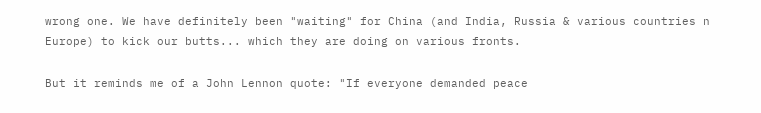wrong one. We have definitely been "waiting" for China (and India, Russia & various countries n Europe) to kick our butts... which they are doing on various fronts.

But it reminds me of a John Lennon quote: "If everyone demanded peace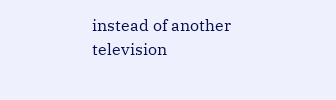instead of another television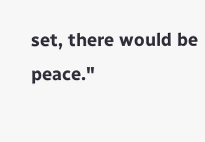set, there would be peace."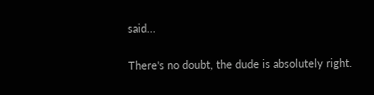said...

There's no doubt, the dude is absolutely right.